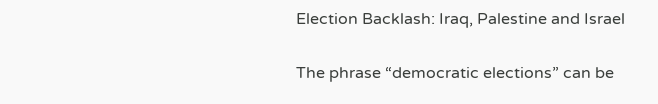Election Backlash: Iraq, Palestine and Israel

The phrase “democratic elections” can be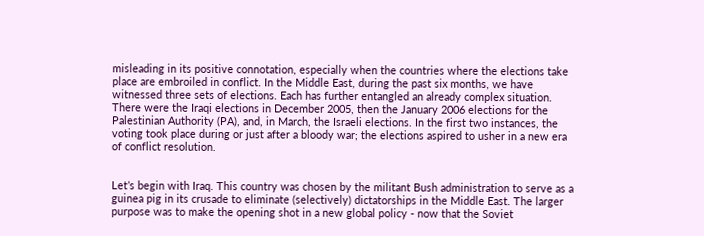misleading in its positive connotation, especially when the countries where the elections take place are embroiled in conflict. In the Middle East, during the past six months, we have witnessed three sets of elections. Each has further entangled an already complex situation. There were the Iraqi elections in December 2005, then the January 2006 elections for the Palestinian Authority (PA), and, in March, the Israeli elections. In the first two instances, the voting took place during or just after a bloody war; the elections aspired to usher in a new era of conflict resolution.


Let’s begin with Iraq. This country was chosen by the militant Bush administration to serve as a guinea pig in its crusade to eliminate (selectively) dictatorships in the Middle East. The larger purpose was to make the opening shot in a new global policy - now that the Soviet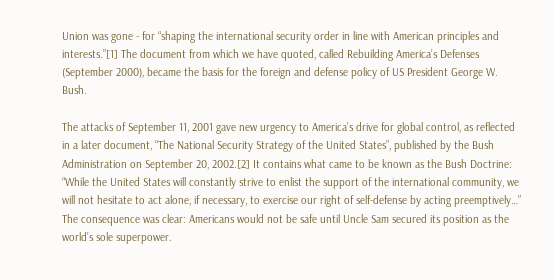Union was gone - for “shaping the international security order in line with American principles and interests.”[1] The document from which we have quoted, called Rebuilding America’s Defenses (September 2000), became the basis for the foreign and defense policy of US President George W. Bush.

The attacks of September 11, 2001 gave new urgency to America’s drive for global control, as reflected in a later document, “The National Security Strategy of the United States”, published by the Bush Administration on September 20, 2002.[2] It contains what came to be known as the Bush Doctrine: “While the United States will constantly strive to enlist the support of the international community, we will not hesitate to act alone, if necessary, to exercise our right of self-defense by acting preemptively…” The consequence was clear: Americans would not be safe until Uncle Sam secured its position as the world’s sole superpower.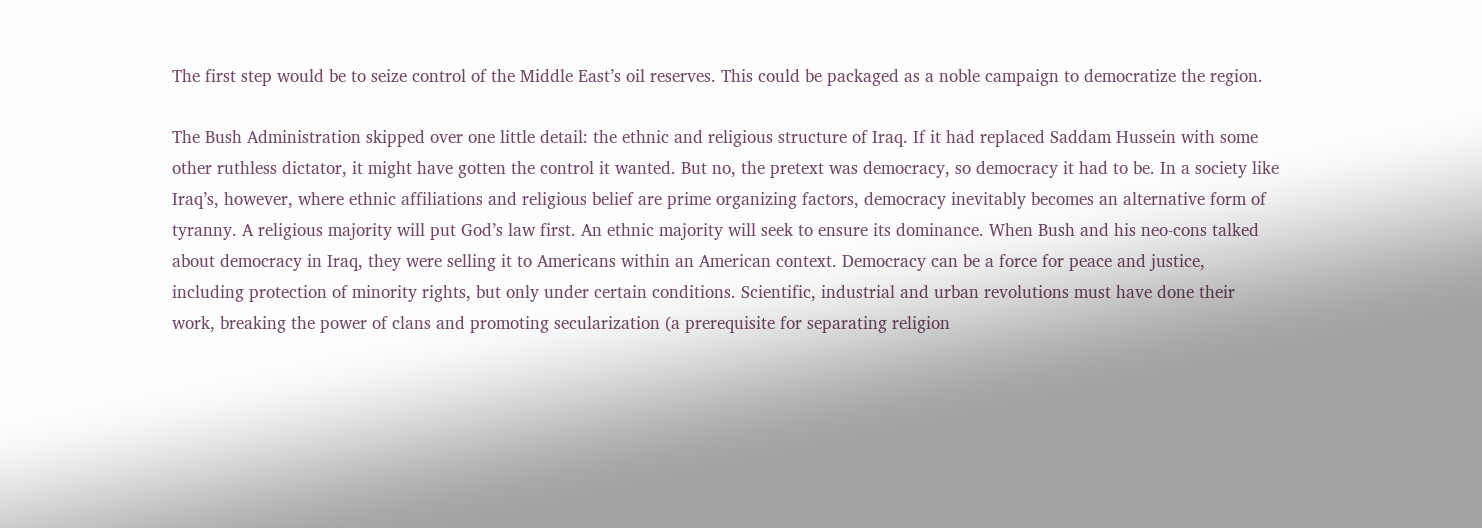The first step would be to seize control of the Middle East’s oil reserves. This could be packaged as a noble campaign to democratize the region.

The Bush Administration skipped over one little detail: the ethnic and religious structure of Iraq. If it had replaced Saddam Hussein with some other ruthless dictator, it might have gotten the control it wanted. But no, the pretext was democracy, so democracy it had to be. In a society like Iraq’s, however, where ethnic affiliations and religious belief are prime organizing factors, democracy inevitably becomes an alternative form of tyranny. A religious majority will put God’s law first. An ethnic majority will seek to ensure its dominance. When Bush and his neo-cons talked about democracy in Iraq, they were selling it to Americans within an American context. Democracy can be a force for peace and justice, including protection of minority rights, but only under certain conditions. Scientific, industrial and urban revolutions must have done their work, breaking the power of clans and promoting secularization (a prerequisite for separating religion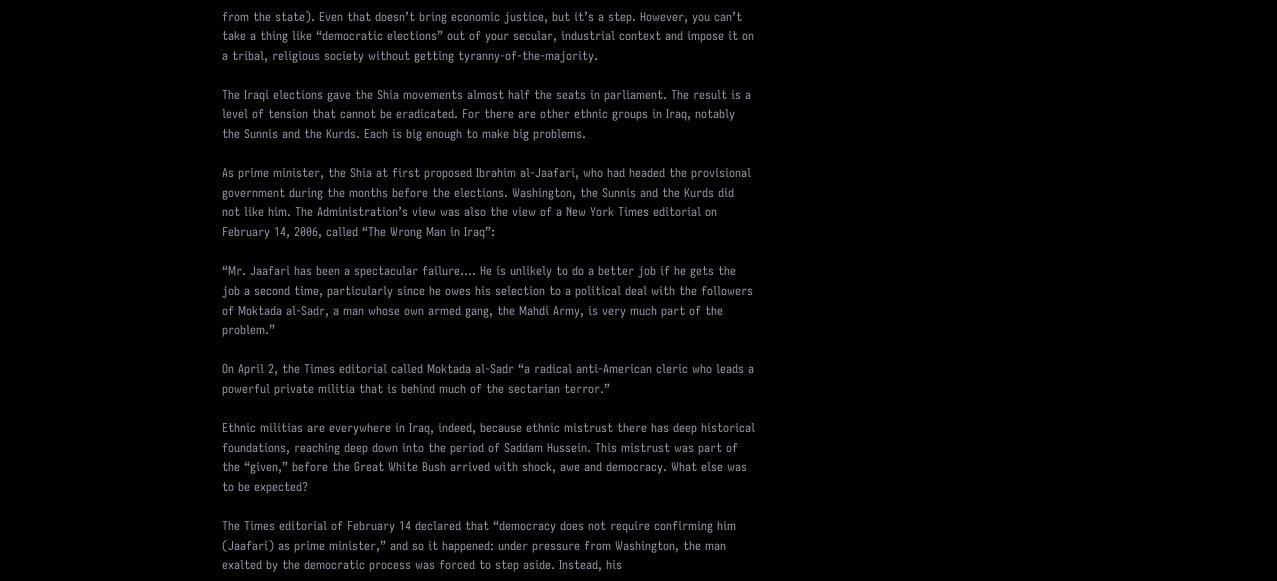from the state). Even that doesn’t bring economic justice, but it’s a step. However, you can’t take a thing like “democratic elections” out of your secular, industrial context and impose it on a tribal, religious society without getting tyranny-of-the-majority.

The Iraqi elections gave the Shia movements almost half the seats in parliament. The result is a level of tension that cannot be eradicated. For there are other ethnic groups in Iraq, notably the Sunnis and the Kurds. Each is big enough to make big problems.

As prime minister, the Shia at first proposed Ibrahim al-Jaafari, who had headed the provisional government during the months before the elections. Washington, the Sunnis and the Kurds did not like him. The Administration’s view was also the view of a New York Times editorial on February 14, 2006, called “The Wrong Man in Iraq”:

“Mr. Jaafari has been a spectacular failure…. He is unlikely to do a better job if he gets the job a second time, particularly since he owes his selection to a political deal with the followers of Moktada al-Sadr, a man whose own armed gang, the Mahdi Army, is very much part of the problem.”

On April 2, the Times editorial called Moktada al-Sadr “a radical anti-American cleric who leads a powerful private militia that is behind much of the sectarian terror.”

Ethnic militias are everywhere in Iraq, indeed, because ethnic mistrust there has deep historical foundations, reaching deep down into the period of Saddam Hussein. This mistrust was part of the “given,” before the Great White Bush arrived with shock, awe and democracy. What else was to be expected?

The Times editorial of February 14 declared that “democracy does not require confirming him (Jaafari) as prime minister,” and so it happened: under pressure from Washington, the man exalted by the democratic process was forced to step aside. Instead, his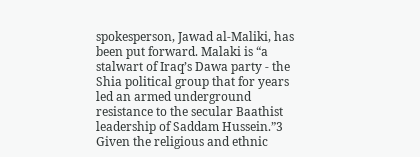spokesperson, Jawad al-Maliki, has been put forward. Malaki is “a stalwart of Iraq’s Dawa party - the Shia political group that for years led an armed underground resistance to the secular Baathist leadership of Saddam Hussein.”3 Given the religious and ethnic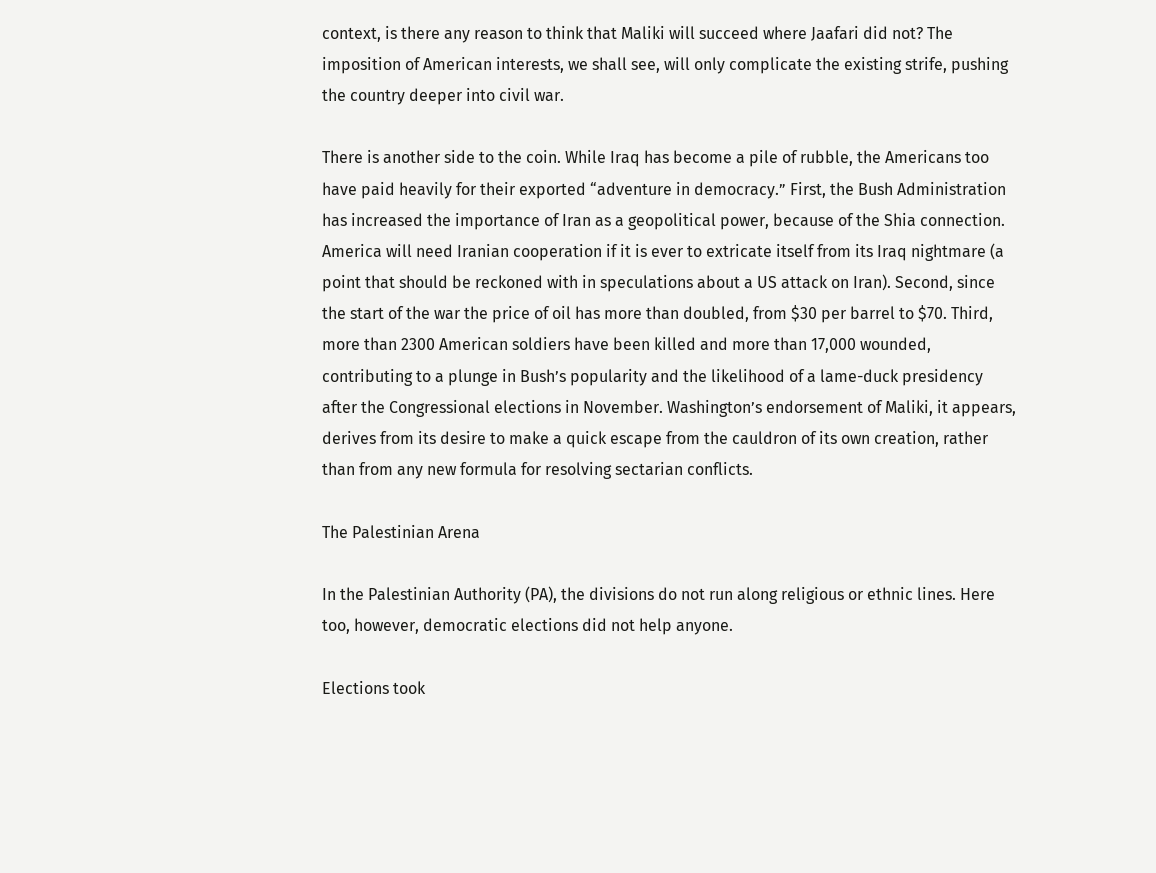context, is there any reason to think that Maliki will succeed where Jaafari did not? The imposition of American interests, we shall see, will only complicate the existing strife, pushing the country deeper into civil war.

There is another side to the coin. While Iraq has become a pile of rubble, the Americans too have paid heavily for their exported “adventure in democracy.” First, the Bush Administration has increased the importance of Iran as a geopolitical power, because of the Shia connection. America will need Iranian cooperation if it is ever to extricate itself from its Iraq nightmare (a point that should be reckoned with in speculations about a US attack on Iran). Second, since the start of the war the price of oil has more than doubled, from $30 per barrel to $70. Third, more than 2300 American soldiers have been killed and more than 17,000 wounded, contributing to a plunge in Bush’s popularity and the likelihood of a lame-duck presidency after the Congressional elections in November. Washington’s endorsement of Maliki, it appears, derives from its desire to make a quick escape from the cauldron of its own creation, rather than from any new formula for resolving sectarian conflicts.

The Palestinian Arena

In the Palestinian Authority (PA), the divisions do not run along religious or ethnic lines. Here too, however, democratic elections did not help anyone.

Elections took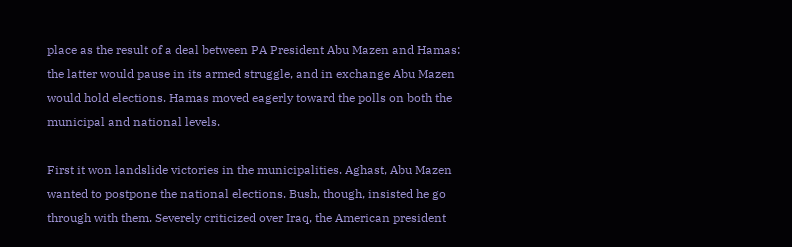place as the result of a deal between PA President Abu Mazen and Hamas: the latter would pause in its armed struggle, and in exchange Abu Mazen would hold elections. Hamas moved eagerly toward the polls on both the municipal and national levels.

First it won landslide victories in the municipalities. Aghast, Abu Mazen wanted to postpone the national elections. Bush, though, insisted he go through with them. Severely criticized over Iraq, the American president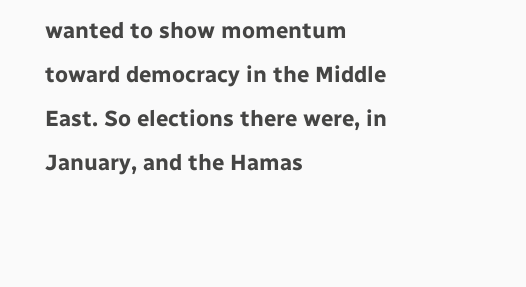wanted to show momentum toward democracy in the Middle East. So elections there were, in January, and the Hamas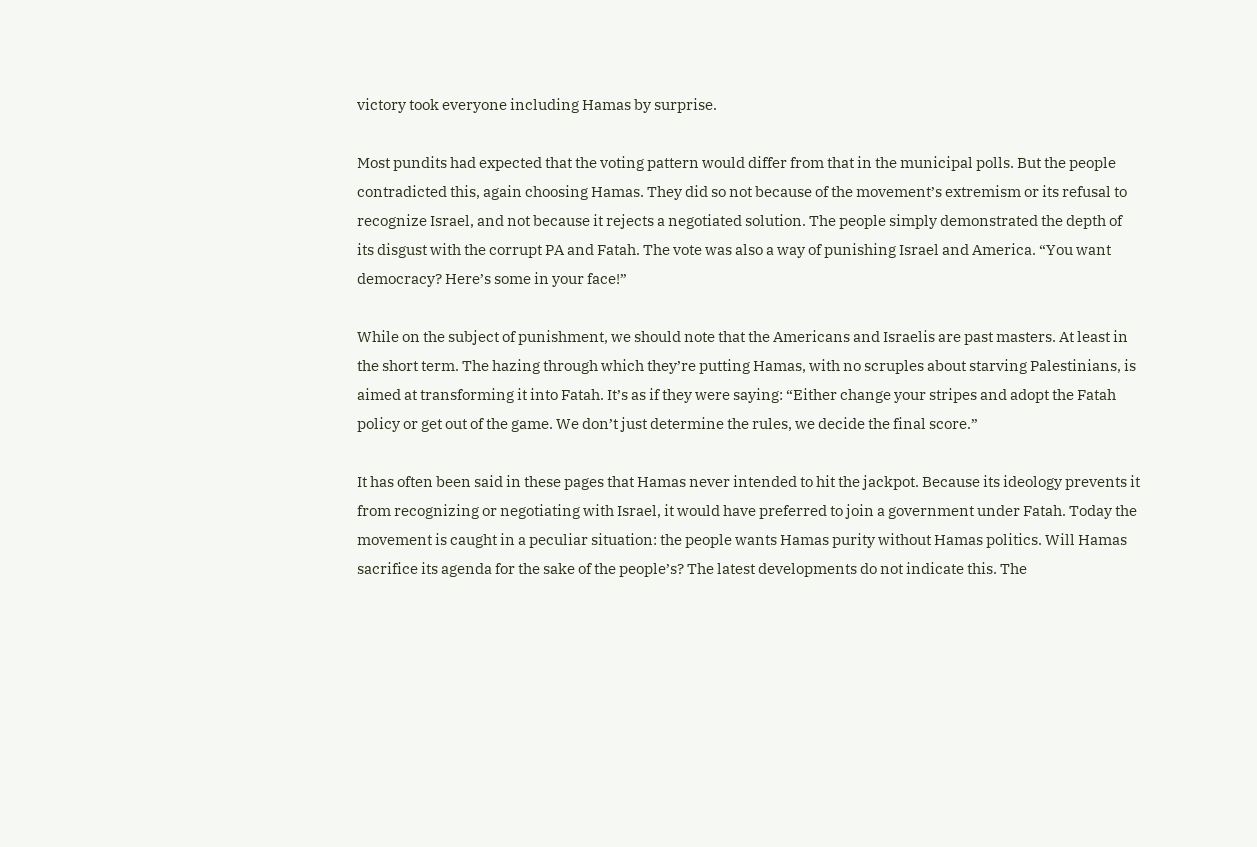victory took everyone including Hamas by surprise.

Most pundits had expected that the voting pattern would differ from that in the municipal polls. But the people contradicted this, again choosing Hamas. They did so not because of the movement’s extremism or its refusal to recognize Israel, and not because it rejects a negotiated solution. The people simply demonstrated the depth of its disgust with the corrupt PA and Fatah. The vote was also a way of punishing Israel and America. “You want democracy? Here’s some in your face!”

While on the subject of punishment, we should note that the Americans and Israelis are past masters. At least in the short term. The hazing through which they’re putting Hamas, with no scruples about starving Palestinians, is aimed at transforming it into Fatah. It’s as if they were saying: “Either change your stripes and adopt the Fatah policy or get out of the game. We don’t just determine the rules, we decide the final score.”

It has often been said in these pages that Hamas never intended to hit the jackpot. Because its ideology prevents it from recognizing or negotiating with Israel, it would have preferred to join a government under Fatah. Today the movement is caught in a peculiar situation: the people wants Hamas purity without Hamas politics. Will Hamas sacrifice its agenda for the sake of the people’s? The latest developments do not indicate this. The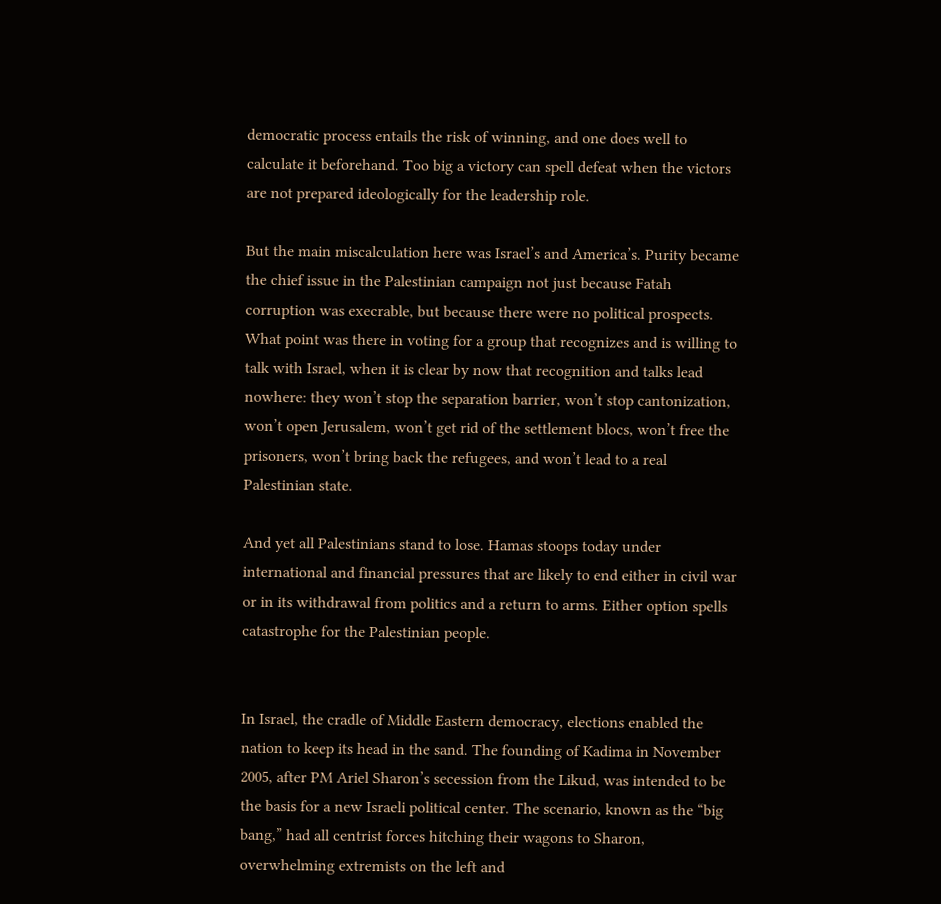democratic process entails the risk of winning, and one does well to calculate it beforehand. Too big a victory can spell defeat when the victors are not prepared ideologically for the leadership role.

But the main miscalculation here was Israel’s and America’s. Purity became the chief issue in the Palestinian campaign not just because Fatah corruption was execrable, but because there were no political prospects. What point was there in voting for a group that recognizes and is willing to talk with Israel, when it is clear by now that recognition and talks lead nowhere: they won’t stop the separation barrier, won’t stop cantonization, won’t open Jerusalem, won’t get rid of the settlement blocs, won’t free the prisoners, won’t bring back the refugees, and won’t lead to a real Palestinian state.

And yet all Palestinians stand to lose. Hamas stoops today under international and financial pressures that are likely to end either in civil war or in its withdrawal from politics and a return to arms. Either option spells catastrophe for the Palestinian people.


In Israel, the cradle of Middle Eastern democracy, elections enabled the nation to keep its head in the sand. The founding of Kadima in November 2005, after PM Ariel Sharon’s secession from the Likud, was intended to be the basis for a new Israeli political center. The scenario, known as the “big bang,” had all centrist forces hitching their wagons to Sharon, overwhelming extremists on the left and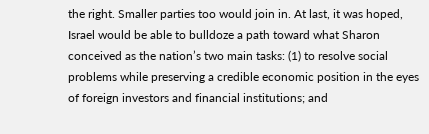the right. Smaller parties too would join in. At last, it was hoped, Israel would be able to bulldoze a path toward what Sharon conceived as the nation’s two main tasks: (1) to resolve social problems while preserving a credible economic position in the eyes of foreign investors and financial institutions; and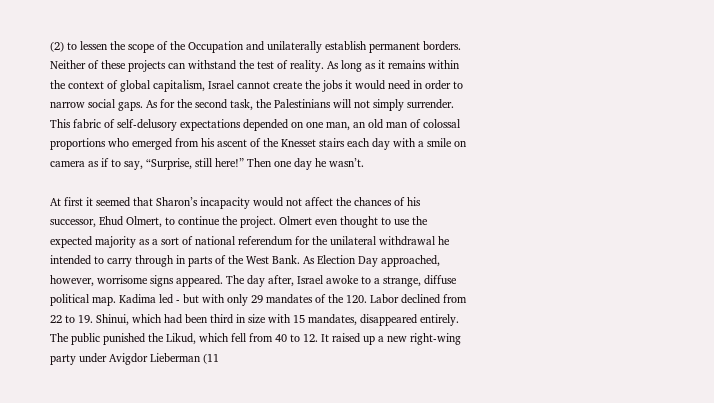(2) to lessen the scope of the Occupation and unilaterally establish permanent borders. Neither of these projects can withstand the test of reality. As long as it remains within the context of global capitalism, Israel cannot create the jobs it would need in order to narrow social gaps. As for the second task, the Palestinians will not simply surrender. This fabric of self-delusory expectations depended on one man, an old man of colossal proportions who emerged from his ascent of the Knesset stairs each day with a smile on camera as if to say, “Surprise, still here!” Then one day he wasn’t.

At first it seemed that Sharon’s incapacity would not affect the chances of his successor, Ehud Olmert, to continue the project. Olmert even thought to use the expected majority as a sort of national referendum for the unilateral withdrawal he intended to carry through in parts of the West Bank. As Election Day approached, however, worrisome signs appeared. The day after, Israel awoke to a strange, diffuse political map. Kadima led - but with only 29 mandates of the 120. Labor declined from 22 to 19. Shinui, which had been third in size with 15 mandates, disappeared entirely. The public punished the Likud, which fell from 40 to 12. It raised up a new right-wing party under Avigdor Lieberman (11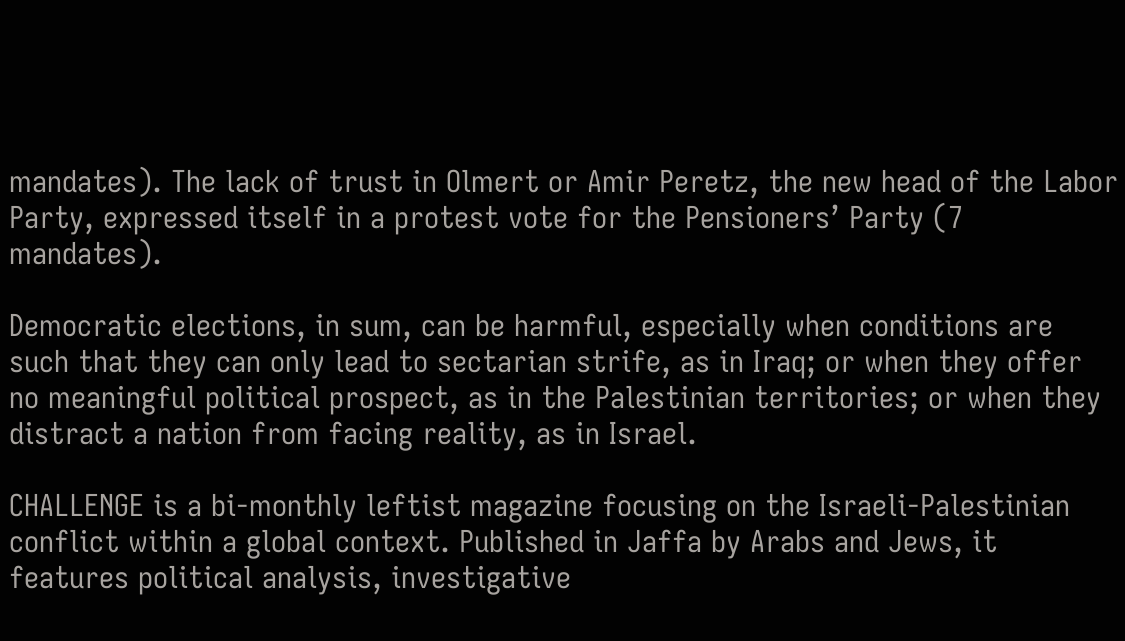mandates). The lack of trust in Olmert or Amir Peretz, the new head of the Labor Party, expressed itself in a protest vote for the Pensioners’ Party (7 mandates).

Democratic elections, in sum, can be harmful, especially when conditions are such that they can only lead to sectarian strife, as in Iraq; or when they offer no meaningful political prospect, as in the Palestinian territories; or when they distract a nation from facing reality, as in Israel.

CHALLENGE is a bi-monthly leftist magazine focusing on the Israeli-Palestinian conflict within a global context. Published in Jaffa by Arabs and Jews, it features political analysis, investigative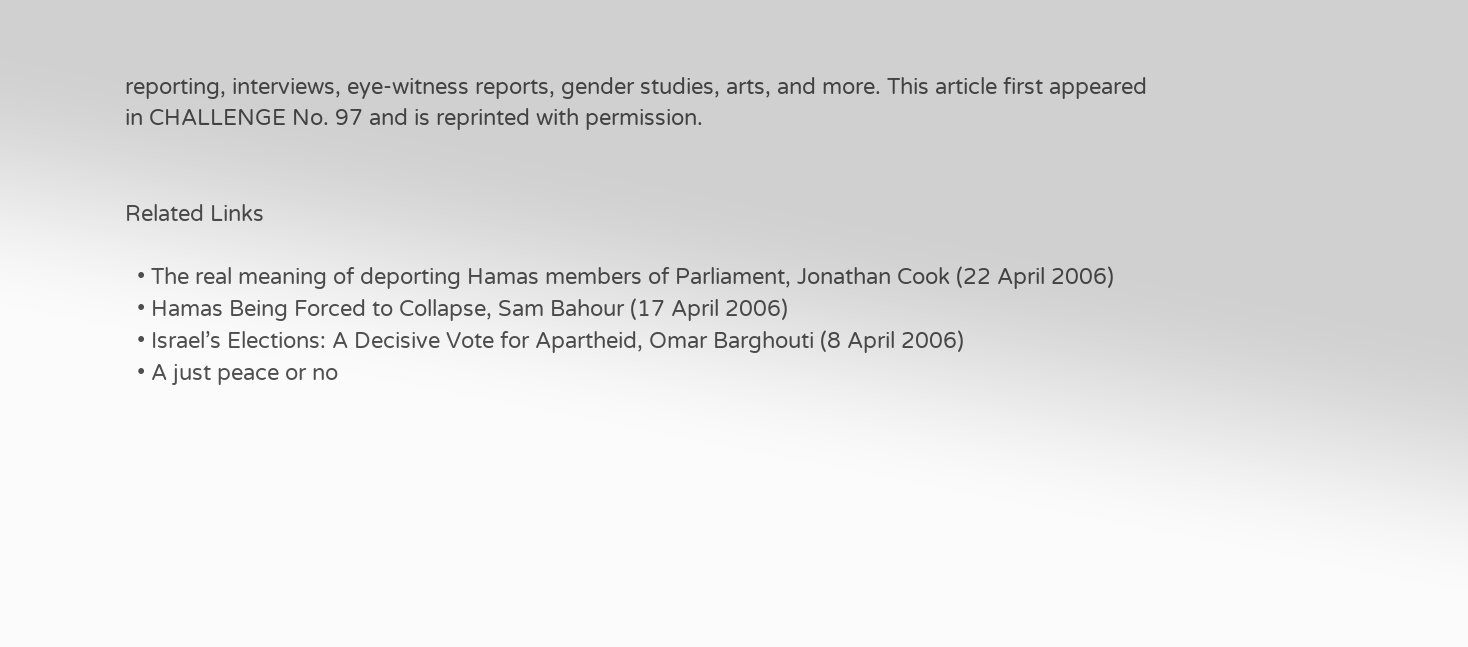reporting, interviews, eye-witness reports, gender studies, arts, and more. This article first appeared in CHALLENGE No. 97 and is reprinted with permission.


Related Links

  • The real meaning of deporting Hamas members of Parliament, Jonathan Cook (22 April 2006)
  • Hamas Being Forced to Collapse, Sam Bahour (17 April 2006)
  • Israel’s Elections: A Decisive Vote for Apartheid, Omar Barghouti (8 April 2006)
  • A just peace or no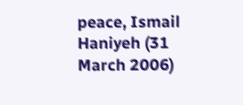peace, Ismail Haniyeh (31 March 2006)